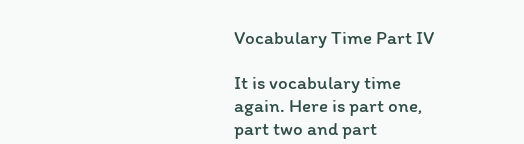Vocabulary Time Part IV

It is vocabulary time again. Here is part one, part two and part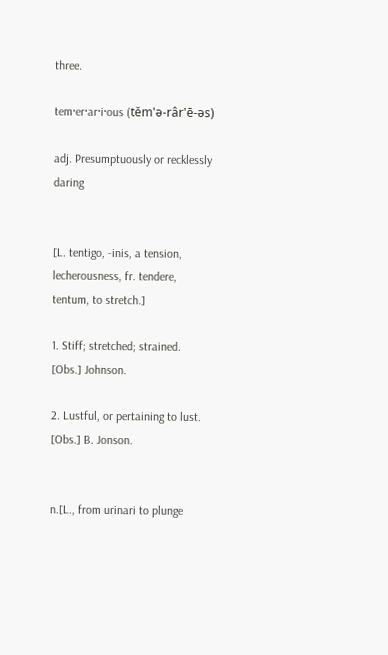three.

tem·er·ar·i·ous (tĕm'ə-râr'ē-əs)

adj. Presumptuously or recklessly daring


[L. tentigo, -inis, a tension, lecherousness, fr. tendere, tentum, to stretch.]

1. Stiff; stretched; strained. [Obs.] Johnson.

2. Lustful, or pertaining to lust. [Obs.] B. Jonson.


n.[L., from urinari to plunge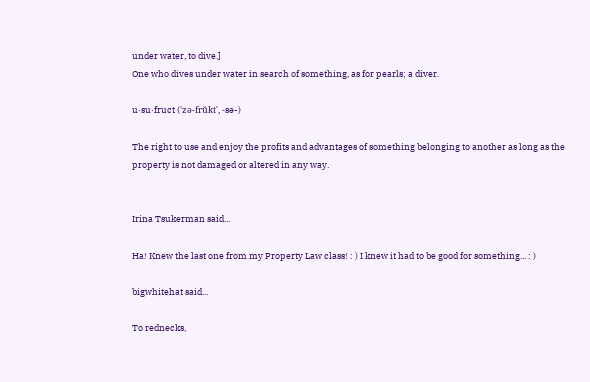under water, to dive.]
One who dives under water in search of something, as for pearls; a diver.

u·su·fruct ('zə-frŭkt', -sə-)

The right to use and enjoy the profits and advantages of something belonging to another as long as the property is not damaged or altered in any way.


Irina Tsukerman said...

Ha! Knew the last one from my Property Law class! : ) I knew it had to be good for something... : )

bigwhitehat said...

To rednecks,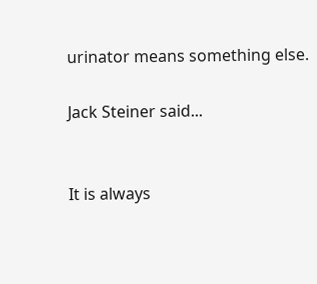urinator means something else.

Jack Steiner said...


It is always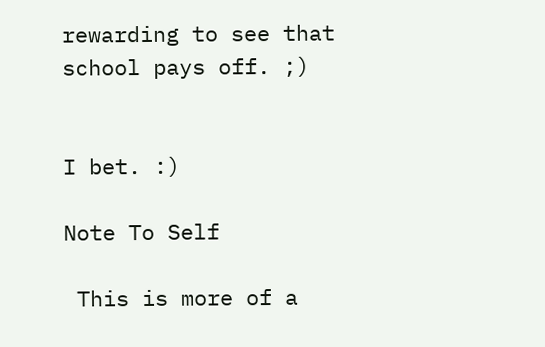rewarding to see that school pays off. ;)


I bet. :)

Note To Self

 This is more of a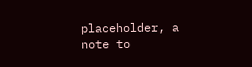placeholder, a note to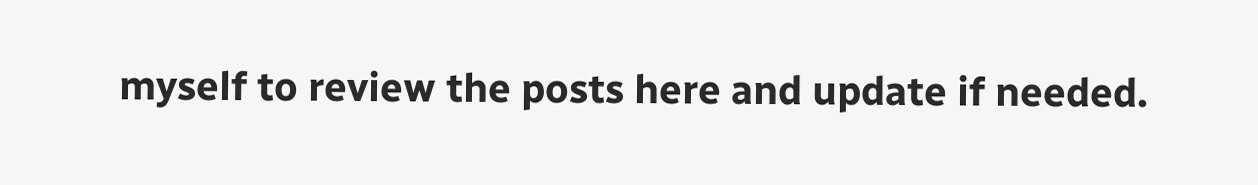myself to review the posts here and update if needed.